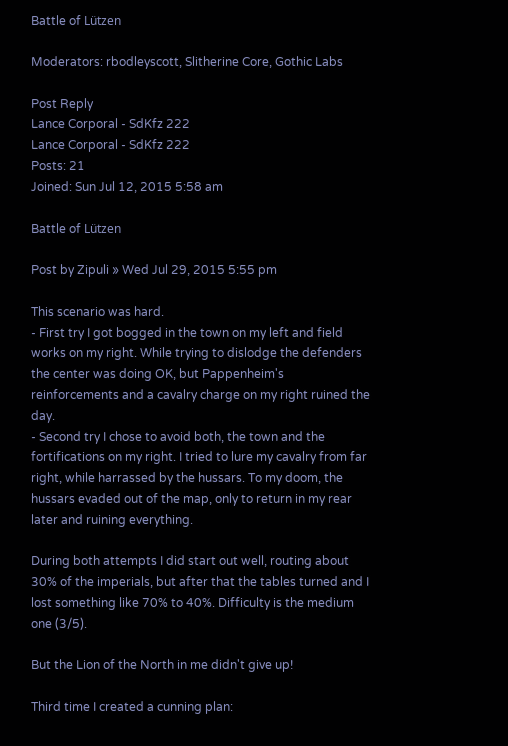Battle of Lützen

Moderators: rbodleyscott, Slitherine Core, Gothic Labs

Post Reply
Lance Corporal - SdKfz 222
Lance Corporal - SdKfz 222
Posts: 21
Joined: Sun Jul 12, 2015 5:58 am

Battle of Lützen

Post by Zipuli » Wed Jul 29, 2015 5:55 pm

This scenario was hard.
- First try I got bogged in the town on my left and field works on my right. While trying to dislodge the defenders the center was doing OK, but Pappenheim's reinforcements and a cavalry charge on my right ruined the day.
- Second try I chose to avoid both, the town and the fortifications on my right. I tried to lure my cavalry from far right, while harrassed by the hussars. To my doom, the hussars evaded out of the map, only to return in my rear later and ruining everything.

During both attempts I did start out well, routing about 30% of the imperials, but after that the tables turned and I lost something like 70% to 40%. Difficulty is the medium one (3/5).

But the Lion of the North in me didn't give up!

Third time I created a cunning plan: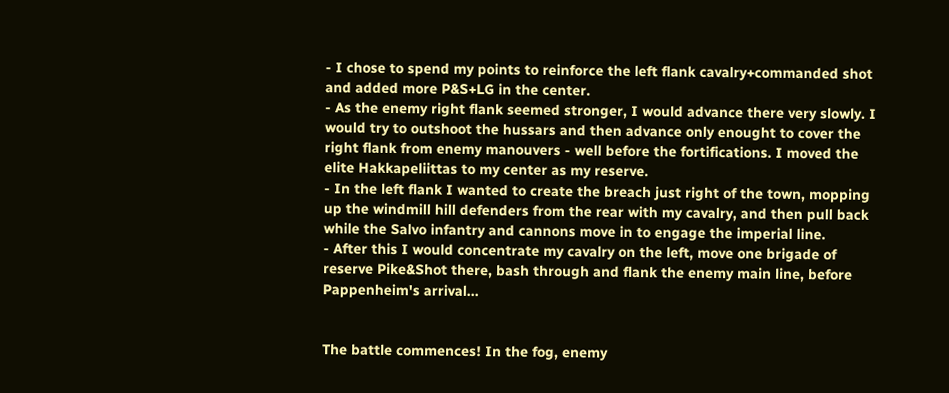- I chose to spend my points to reinforce the left flank cavalry+commanded shot and added more P&S+LG in the center.
- As the enemy right flank seemed stronger, I would advance there very slowly. I would try to outshoot the hussars and then advance only enought to cover the right flank from enemy manouvers - well before the fortifications. I moved the elite Hakkapeliittas to my center as my reserve.
- In the left flank I wanted to create the breach just right of the town, mopping up the windmill hill defenders from the rear with my cavalry, and then pull back while the Salvo infantry and cannons move in to engage the imperial line.
- After this I would concentrate my cavalry on the left, move one brigade of reserve Pike&Shot there, bash through and flank the enemy main line, before Pappenheim's arrival...


The battle commences! In the fog, enemy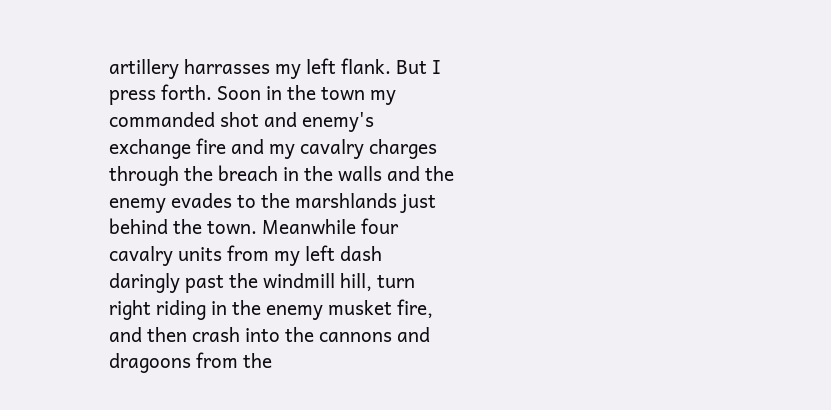artillery harrasses my left flank. But I press forth. Soon in the town my commanded shot and enemy's exchange fire and my cavalry charges through the breach in the walls and the enemy evades to the marshlands just behind the town. Meanwhile four cavalry units from my left dash daringly past the windmill hill, turn right riding in the enemy musket fire, and then crash into the cannons and dragoons from the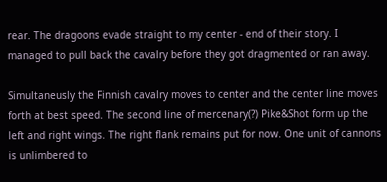rear. The dragoons evade straight to my center - end of their story. I managed to pull back the cavalry before they got dragmented or ran away.

Simultaneusly the Finnish cavalry moves to center and the center line moves forth at best speed. The second line of mercenary(?) Pike&Shot form up the left and right wings. The right flank remains put for now. One unit of cannons is unlimbered to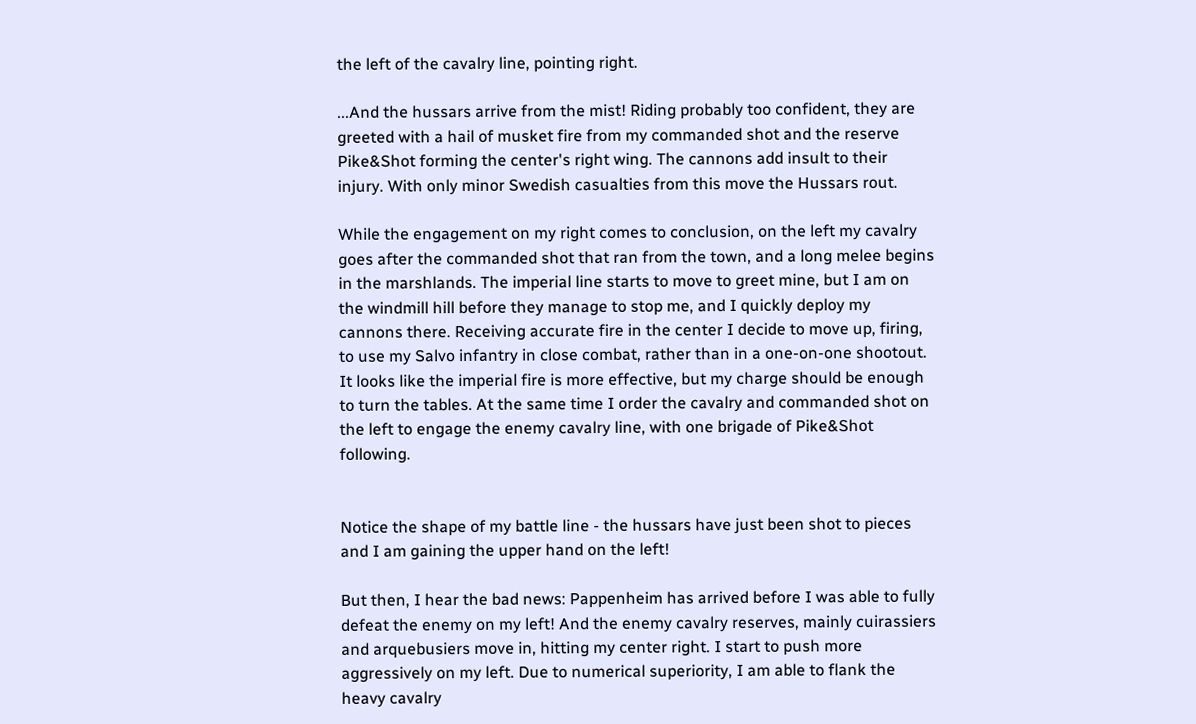the left of the cavalry line, pointing right.

...And the hussars arrive from the mist! Riding probably too confident, they are greeted with a hail of musket fire from my commanded shot and the reserve Pike&Shot forming the center's right wing. The cannons add insult to their injury. With only minor Swedish casualties from this move the Hussars rout.

While the engagement on my right comes to conclusion, on the left my cavalry goes after the commanded shot that ran from the town, and a long melee begins in the marshlands. The imperial line starts to move to greet mine, but I am on the windmill hill before they manage to stop me, and I quickly deploy my cannons there. Receiving accurate fire in the center I decide to move up, firing, to use my Salvo infantry in close combat, rather than in a one-on-one shootout. It looks like the imperial fire is more effective, but my charge should be enough to turn the tables. At the same time I order the cavalry and commanded shot on the left to engage the enemy cavalry line, with one brigade of Pike&Shot following.


Notice the shape of my battle line - the hussars have just been shot to pieces and I am gaining the upper hand on the left!

But then, I hear the bad news: Pappenheim has arrived before I was able to fully defeat the enemy on my left! And the enemy cavalry reserves, mainly cuirassiers and arquebusiers move in, hitting my center right. I start to push more aggressively on my left. Due to numerical superiority, I am able to flank the heavy cavalry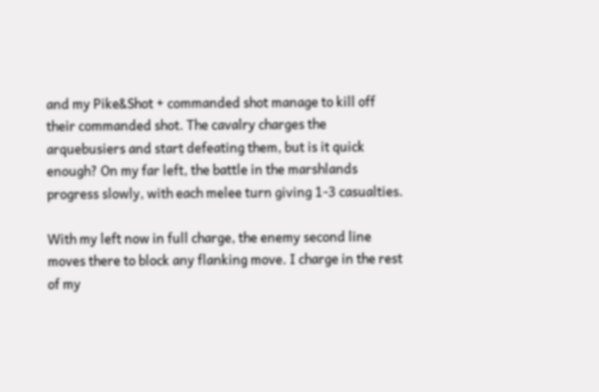and my Pike&Shot + commanded shot manage to kill off their commanded shot. The cavalry charges the arquebusiers and start defeating them, but is it quick enough? On my far left, the battle in the marshlands progress slowly, with each melee turn giving 1-3 casualties.

With my left now in full charge, the enemy second line moves there to block any flanking move. I charge in the rest of my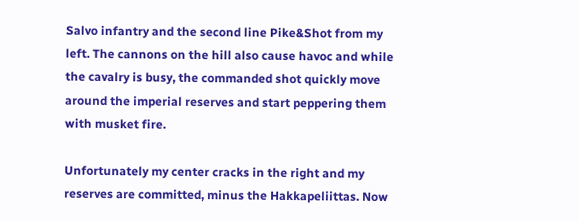Salvo infantry and the second line Pike&Shot from my left. The cannons on the hill also cause havoc and while the cavalry is busy, the commanded shot quickly move around the imperial reserves and start peppering them with musket fire.

Unfortunately my center cracks in the right and my reserves are committed, minus the Hakkapeliittas. Now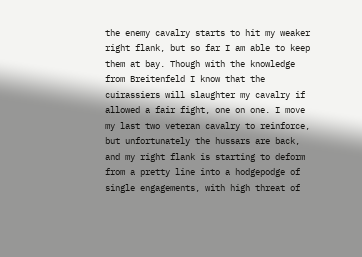the enemy cavalry starts to hit my weaker right flank, but so far I am able to keep them at bay. Though with the knowledge from Breitenfeld I know that the cuirassiers will slaughter my cavalry if allowed a fair fight, one on one. I move my last two veteran cavalry to reinforce, but unfortunately the hussars are back, and my right flank is starting to deform from a pretty line into a hodgepodge of single engagements, with high threat of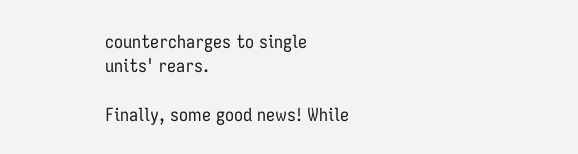countercharges to single units' rears.

Finally, some good news! While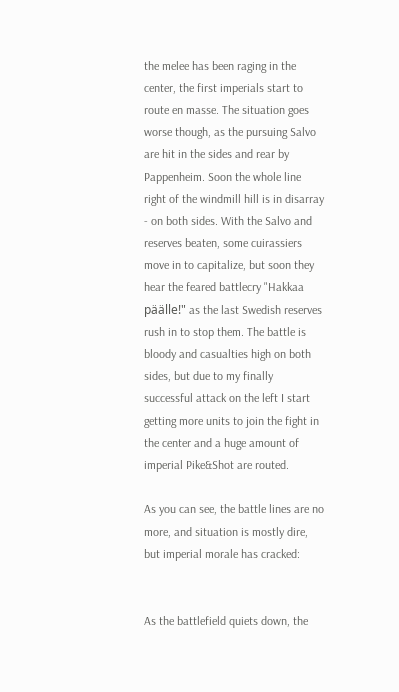the melee has been raging in the center, the first imperials start to route en masse. The situation goes worse though, as the pursuing Salvo are hit in the sides and rear by Pappenheim. Soon the whole line right of the windmill hill is in disarray - on both sides. With the Salvo and reserves beaten, some cuirassiers move in to capitalize, but soon they hear the feared battlecry "Hakkaa päälle!" as the last Swedish reserves rush in to stop them. The battle is bloody and casualties high on both sides, but due to my finally successful attack on the left I start getting more units to join the fight in the center and a huge amount of imperial Pike&Shot are routed.

As you can see, the battle lines are no more, and situation is mostly dire, but imperial morale has cracked:


As the battlefield quiets down, the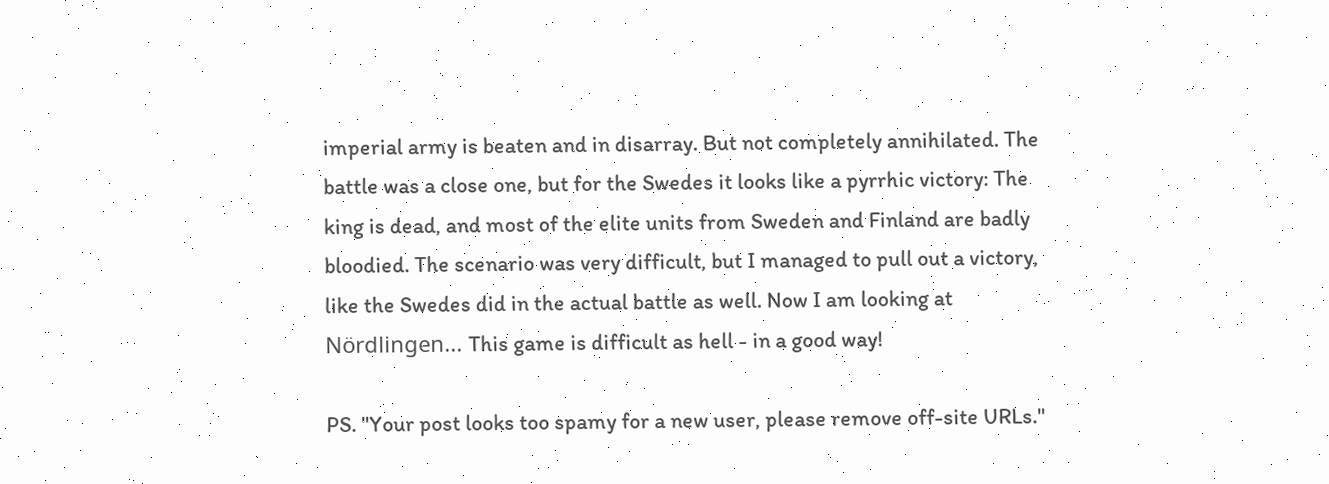imperial army is beaten and in disarray. But not completely annihilated. The battle was a close one, but for the Swedes it looks like a pyrrhic victory: The king is dead, and most of the elite units from Sweden and Finland are badly bloodied. The scenario was very difficult, but I managed to pull out a victory, like the Swedes did in the actual battle as well. Now I am looking at Nördlingen... This game is difficult as hell - in a good way!

PS. "Your post looks too spamy for a new user, please remove off-site URLs."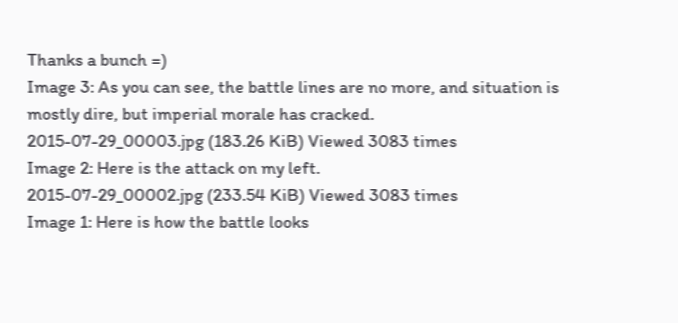Thanks a bunch =)
Image 3: As you can see, the battle lines are no more, and situation is mostly dire, but imperial morale has cracked.
2015-07-29_00003.jpg (183.26 KiB) Viewed 3083 times
Image 2: Here is the attack on my left.
2015-07-29_00002.jpg (233.54 KiB) Viewed 3083 times
Image 1: Here is how the battle looks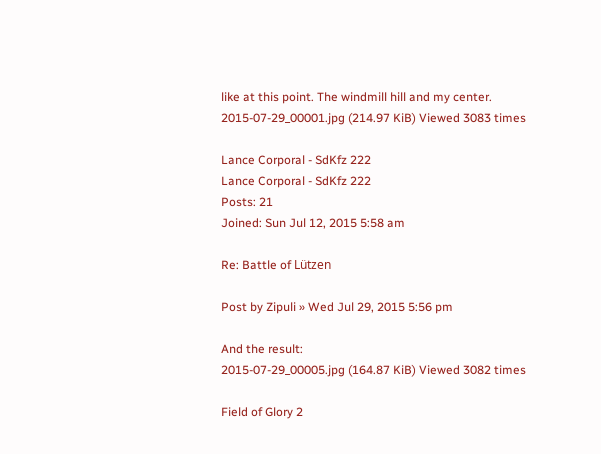like at this point. The windmill hill and my center.
2015-07-29_00001.jpg (214.97 KiB) Viewed 3083 times

Lance Corporal - SdKfz 222
Lance Corporal - SdKfz 222
Posts: 21
Joined: Sun Jul 12, 2015 5:58 am

Re: Battle of Lützen

Post by Zipuli » Wed Jul 29, 2015 5:56 pm

And the result:
2015-07-29_00005.jpg (164.87 KiB) Viewed 3082 times

Field of Glory 2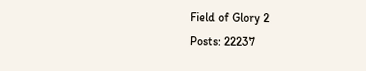Field of Glory 2
Posts: 22237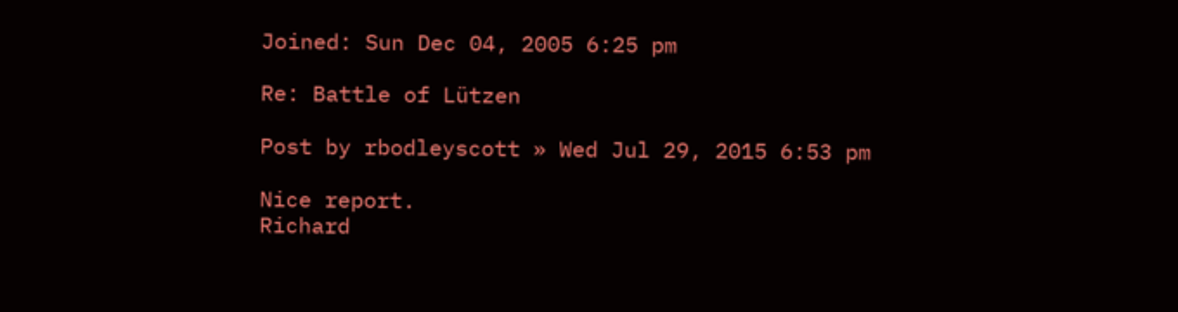Joined: Sun Dec 04, 2005 6:25 pm

Re: Battle of Lützen

Post by rbodleyscott » Wed Jul 29, 2015 6:53 pm

Nice report.
Richard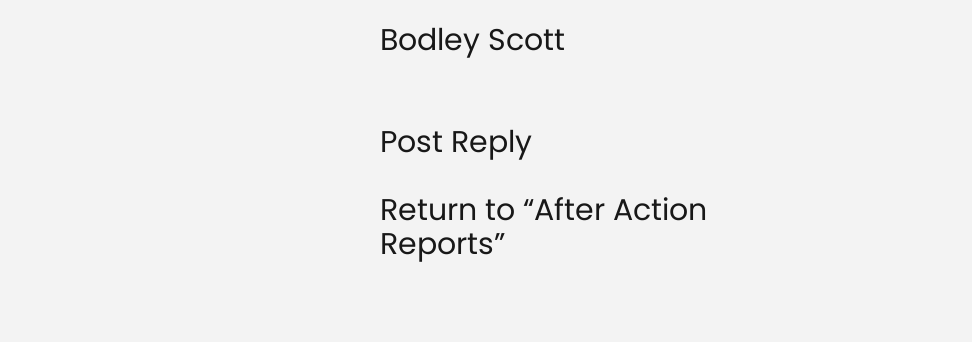Bodley Scott


Post Reply

Return to “After Action Reports”